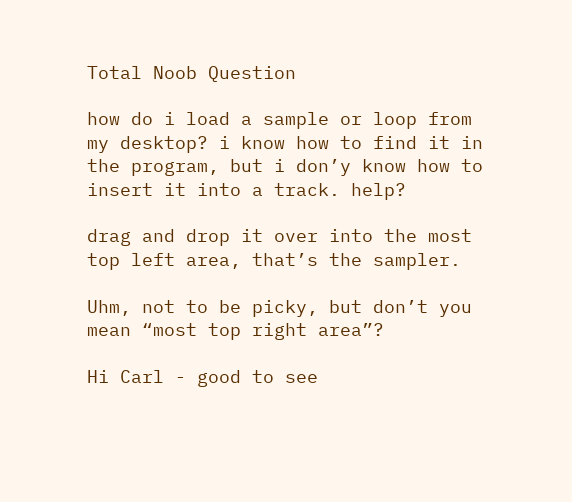Total Noob Question

how do i load a sample or loop from my desktop? i know how to find it in the program, but i don’y know how to insert it into a track. help?

drag and drop it over into the most top left area, that’s the sampler.

Uhm, not to be picky, but don’t you mean “most top right area”?

Hi Carl - good to see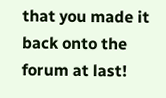that you made it back onto the forum at last!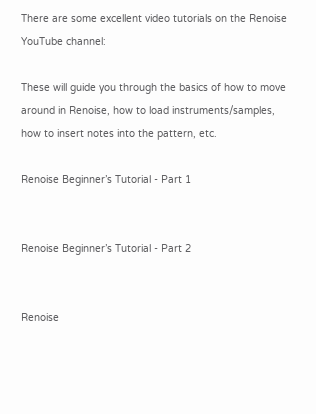There are some excellent video tutorials on the Renoise YouTube channel:

These will guide you through the basics of how to move around in Renoise, how to load instruments/samples, how to insert notes into the pattern, etc.

Renoise Beginner’s Tutorial - Part 1


Renoise Beginner’s Tutorial - Part 2


Renoise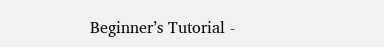Beginner’s Tutorial -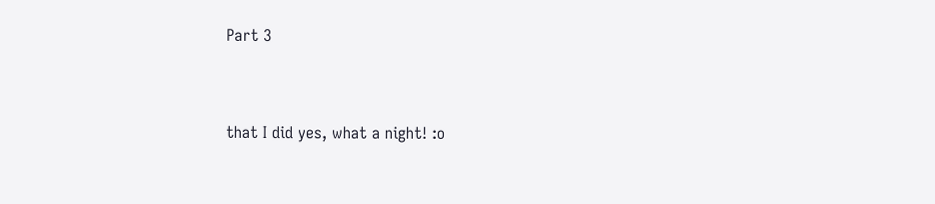Part 3


that I did yes, what a night! :o